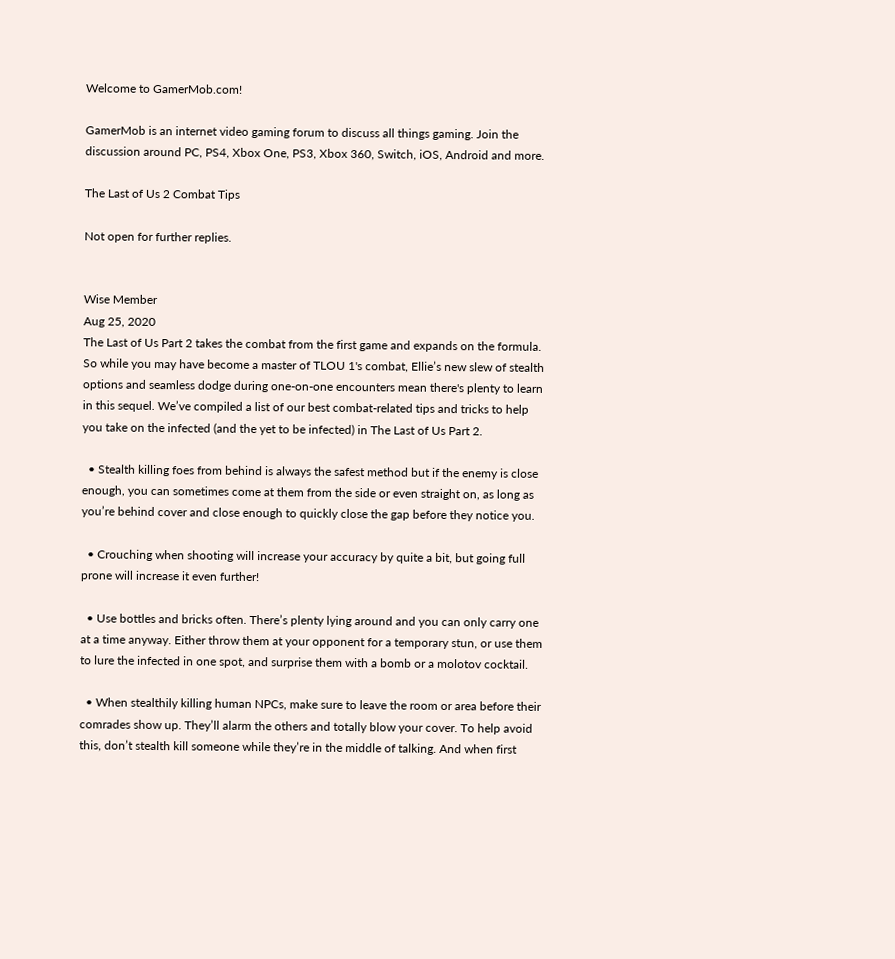Welcome to GamerMob.com!

GamerMob is an internet video gaming forum to discuss all things gaming. Join the discussion around PC, PS4, Xbox One, PS3, Xbox 360, Switch, iOS, Android and more.

The Last of Us 2 Combat Tips

Not open for further replies.


Wise Member
Aug 25, 2020
The Last of Us Part 2 takes the combat from the first game and expands on the formula. So while you may have become a master of TLOU 1's combat, Ellie’s new slew of stealth options and seamless dodge during one-on-one encounters mean there's plenty to learn in this sequel. We’ve compiled a list of our best combat-related tips and tricks to help you take on the infected (and the yet to be infected) in The Last of Us Part 2.

  • Stealth killing foes from behind is always the safest method but if the enemy is close enough, you can sometimes come at them from the side or even straight on, as long as you’re behind cover and close enough to quickly close the gap before they notice you.

  • Crouching when shooting will increase your accuracy by quite a bit, but going full prone will increase it even further!

  • Use bottles and bricks often. There’s plenty lying around and you can only carry one at a time anyway. Either throw them at your opponent for a temporary stun, or use them to lure the infected in one spot, and surprise them with a bomb or a molotov cocktail.

  • When stealthily killing human NPCs, make sure to leave the room or area before their comrades show up. They’ll alarm the others and totally blow your cover. To help avoid this, don’t stealth kill someone while they’re in the middle of talking. And when first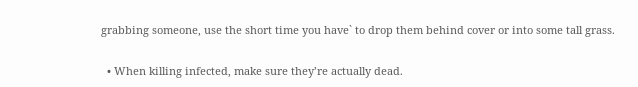grabbing someone, use the short time you have` to drop them behind cover or into some tall grass.

  • When killing infected, make sure they’re actually dead.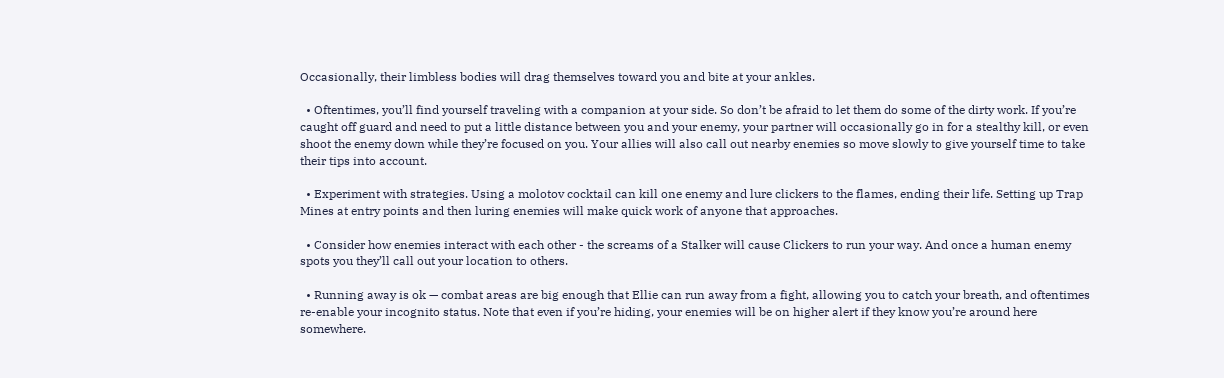Occasionally, their limbless bodies will drag themselves toward you and bite at your ankles.

  • Oftentimes, you’ll find yourself traveling with a companion at your side. So don’t be afraid to let them do some of the dirty work. If you’re caught off guard and need to put a little distance between you and your enemy, your partner will occasionally go in for a stealthy kill, or even shoot the enemy down while they’re focused on you. Your allies will also call out nearby enemies so move slowly to give yourself time to take their tips into account.

  • Experiment with strategies. Using a molotov cocktail can kill one enemy and lure clickers to the flames, ending their life. Setting up Trap Mines at entry points and then luring enemies will make quick work of anyone that approaches.

  • Consider how enemies interact with each other - the screams of a Stalker will cause Clickers to run your way. And once a human enemy spots you they’ll call out your location to others.

  • Running away is ok — combat areas are big enough that Ellie can run away from a fight, allowing you to catch your breath, and oftentimes re-enable your incognito status. Note that even if you’re hiding, your enemies will be on higher alert if they know you’re around here somewhere.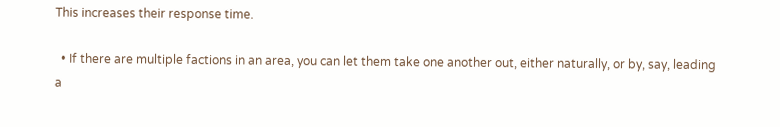This increases their response time.

  • If there are multiple factions in an area, you can let them take one another out, either naturally, or by, say, leading a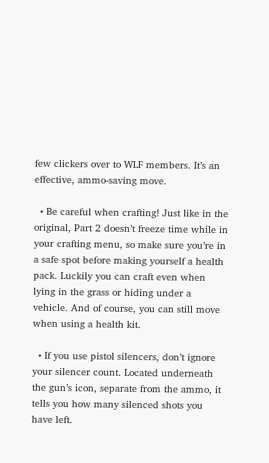few clickers over to WLF members. It’s an effective, ammo-saving move.

  • Be careful when crafting! Just like in the original, Part 2 doesn’t freeze time while in your crafting menu, so make sure you’re in a safe spot before making yourself a health pack. Luckily you can craft even when lying in the grass or hiding under a vehicle. And of course, you can still move when using a health kit.

  • If you use pistol silencers, don’t ignore your silencer count. Located underneath the gun’s icon, separate from the ammo, it tells you how many silenced shots you have left.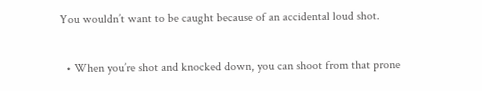You wouldn’t want to be caught because of an accidental loud shot.

  • When you’re shot and knocked down, you can shoot from that prone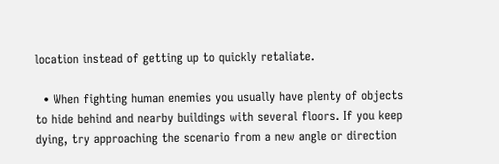location instead of getting up to quickly retaliate.

  • When fighting human enemies you usually have plenty of objects to hide behind and nearby buildings with several floors. If you keep dying, try approaching the scenario from a new angle or direction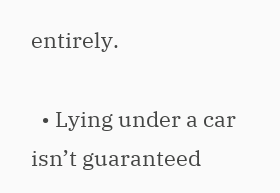entirely.

  • Lying under a car isn’t guaranteed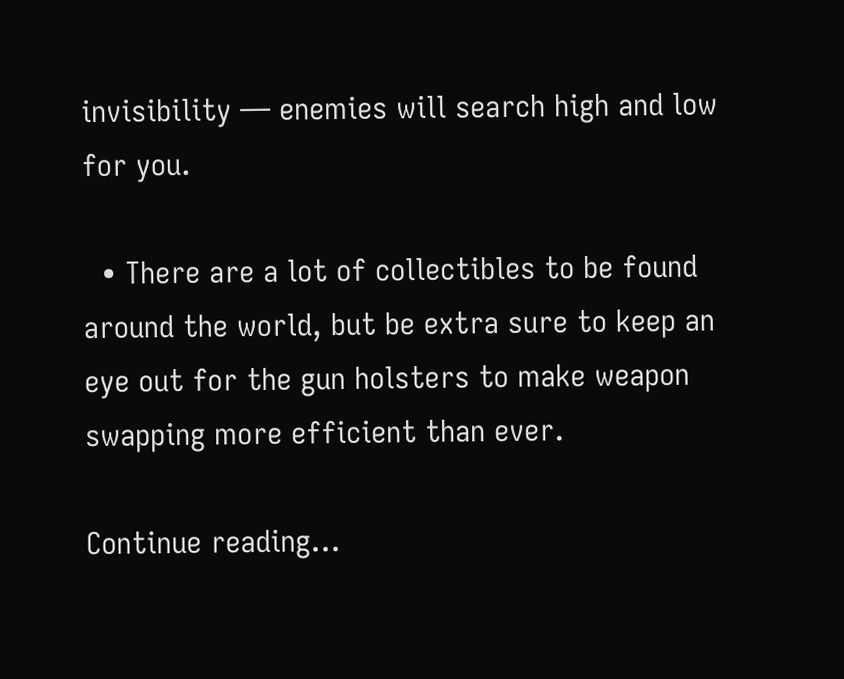invisibility — enemies will search high and low for you.

  • There are a lot of collectibles to be found around the world, but be extra sure to keep an eye out for the gun holsters to make weapon swapping more efficient than ever.

Continue reading...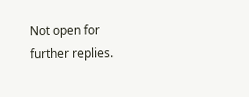Not open for further replies.